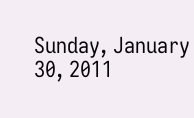Sunday, January 30, 2011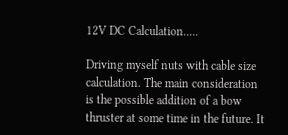12V DC Calculation.....

Driving myself nuts with cable size calculation. The main consideration is the possible addition of a bow thruster at some time in the future. It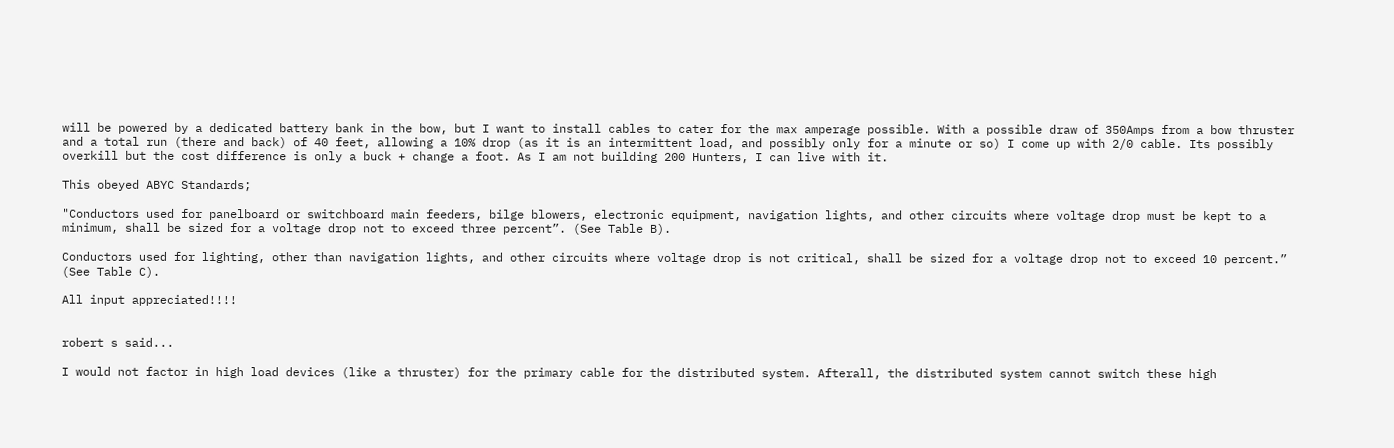will be powered by a dedicated battery bank in the bow, but I want to install cables to cater for the max amperage possible. With a possible draw of 350Amps from a bow thruster and a total run (there and back) of 40 feet, allowing a 10% drop (as it is an intermittent load, and possibly only for a minute or so) I come up with 2/0 cable. Its possibly overkill but the cost difference is only a buck + change a foot. As I am not building 200 Hunters, I can live with it.

This obeyed ABYC Standards;

"Conductors used for panelboard or switchboard main feeders, bilge blowers, electronic equipment, navigation lights, and other circuits where voltage drop must be kept to a minimum, shall be sized for a voltage drop not to exceed three percent”. (See Table B).

Conductors used for lighting, other than navigation lights, and other circuits where voltage drop is not critical, shall be sized for a voltage drop not to exceed 10 percent.” (See Table C).

All input appreciated!!!!


robert s said...

I would not factor in high load devices (like a thruster) for the primary cable for the distributed system. Afterall, the distributed system cannot switch these high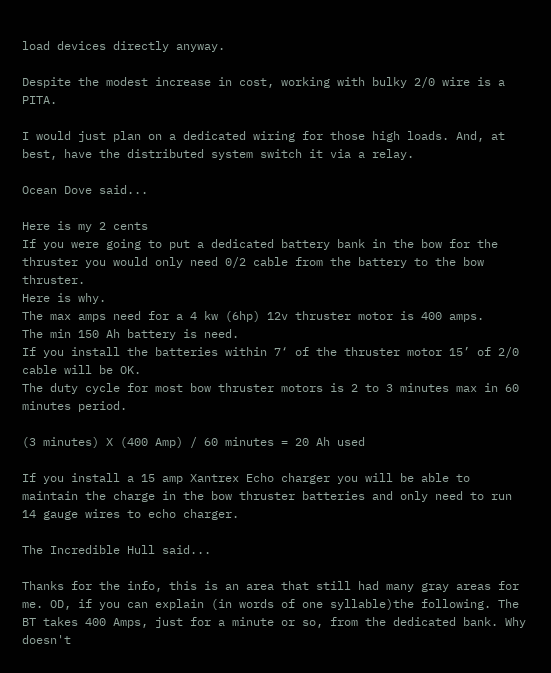load devices directly anyway.

Despite the modest increase in cost, working with bulky 2/0 wire is a PITA.

I would just plan on a dedicated wiring for those high loads. And, at best, have the distributed system switch it via a relay.

Ocean Dove said...

Here is my 2 cents
If you were going to put a dedicated battery bank in the bow for the thruster you would only need 0/2 cable from the battery to the bow thruster.
Here is why.
The max amps need for a 4 kw (6hp) 12v thruster motor is 400 amps.
The min 150 Ah battery is need.
If you install the batteries within 7‘ of the thruster motor 15’ of 2/0 cable will be OK.
The duty cycle for most bow thruster motors is 2 to 3 minutes max in 60 minutes period.

(3 minutes) X (400 Amp) / 60 minutes = 20 Ah used

If you install a 15 amp Xantrex Echo charger you will be able to maintain the charge in the bow thruster batteries and only need to run 14 gauge wires to echo charger.

The Incredible Hull said...

Thanks for the info, this is an area that still had many gray areas for me. OD, if you can explain (in words of one syllable)the following. The BT takes 400 Amps, just for a minute or so, from the dedicated bank. Why doesn't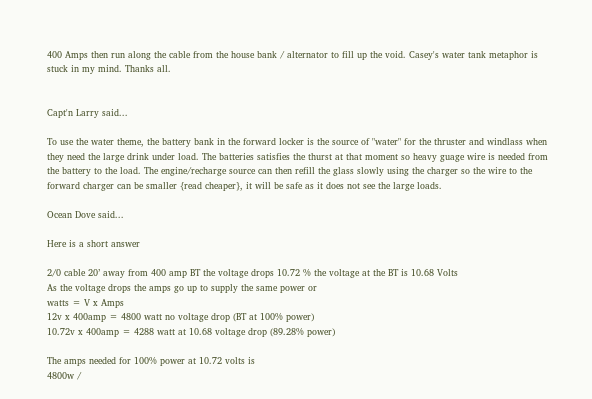400 Amps then run along the cable from the house bank / alternator to fill up the void. Casey's water tank metaphor is stuck in my mind. Thanks all.


Capt'n Larry said...

To use the water theme, the battery bank in the forward locker is the source of "water" for the thruster and windlass when they need the large drink under load. The batteries satisfies the thurst at that moment so heavy guage wire is needed from the battery to the load. The engine/recharge source can then refill the glass slowly using the charger so the wire to the forward charger can be smaller {read cheaper}, it will be safe as it does not see the large loads.

Ocean Dove said...

Here is a short answer

2/0 cable 20’ away from 400 amp BT the voltage drops 10.72 % the voltage at the BT is 10.68 Volts
As the voltage drops the amps go up to supply the same power or
watts = V x Amps
12v x 400amp = 4800 watt no voltage drop (BT at 100% power)
10.72v x 400amp = 4288 watt at 10.68 voltage drop (89.28% power)

The amps needed for 100% power at 10.72 volts is
4800w /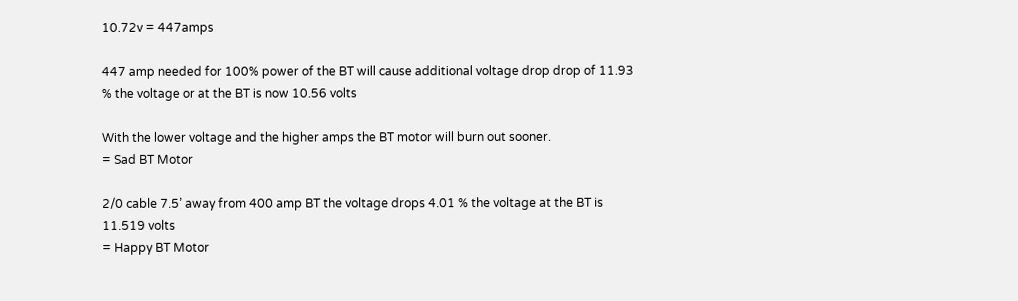10.72v = 447amps

447 amp needed for 100% power of the BT will cause additional voltage drop drop of 11.93 % the voltage or at the BT is now 10.56 volts

With the lower voltage and the higher amps the BT motor will burn out sooner.
= Sad BT Motor

2/0 cable 7.5’ away from 400 amp BT the voltage drops 4.01 % the voltage at the BT is 11.519 volts
= Happy BT Motor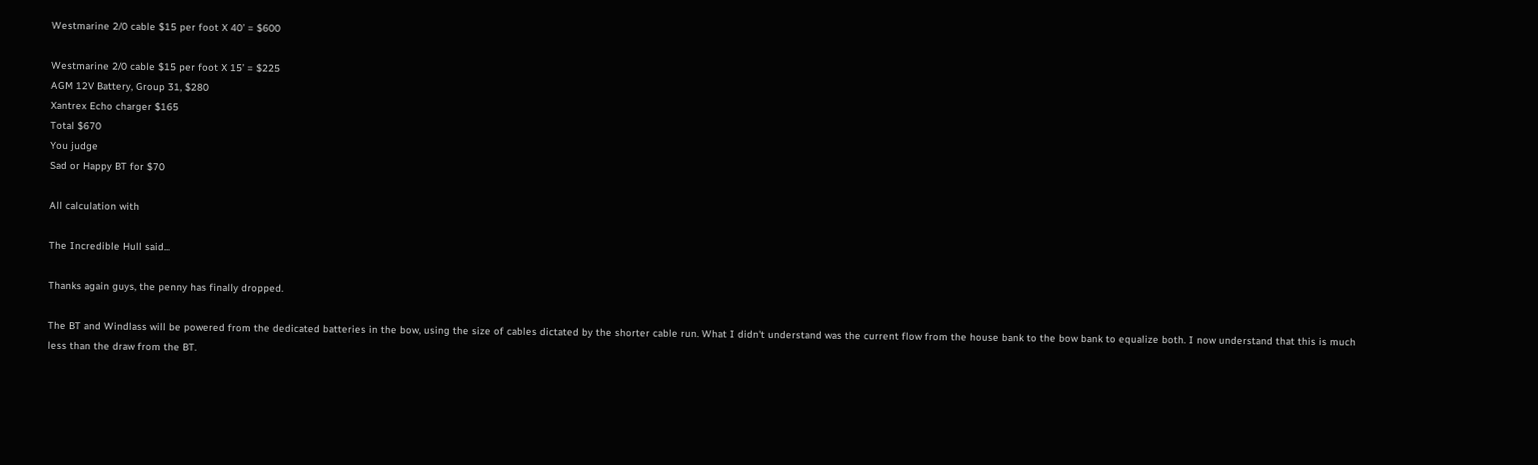Westmarine 2/0 cable $15 per foot X 40’ = $600

Westmarine 2/0 cable $15 per foot X 15’ = $225
AGM 12V Battery, Group 31, $280
Xantrex Echo charger $165
Total $670
You judge
Sad or Happy BT for $70

All calculation with

The Incredible Hull said...

Thanks again guys, the penny has finally dropped.

The BT and Windlass will be powered from the dedicated batteries in the bow, using the size of cables dictated by the shorter cable run. What I didn't understand was the current flow from the house bank to the bow bank to equalize both. I now understand that this is much less than the draw from the BT.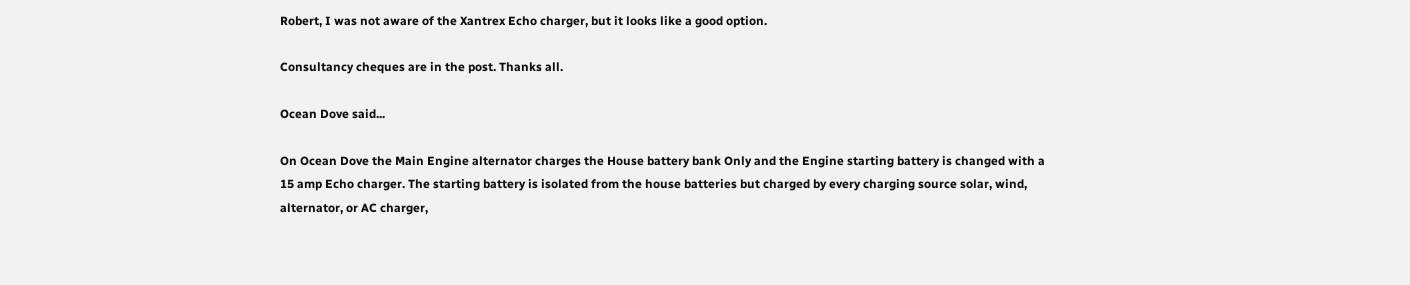Robert, I was not aware of the Xantrex Echo charger, but it looks like a good option.

Consultancy cheques are in the post. Thanks all.

Ocean Dove said...

On Ocean Dove the Main Engine alternator charges the House battery bank Only and the Engine starting battery is changed with a 15 amp Echo charger. The starting battery is isolated from the house batteries but charged by every charging source solar, wind, alternator, or AC charger,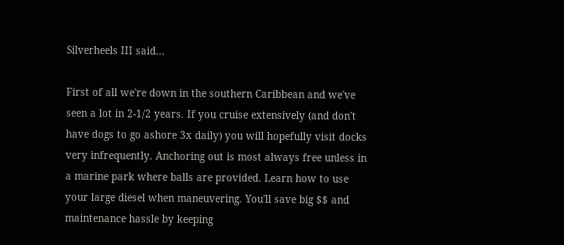Silverheels III said...

First of all we're down in the southern Caribbean and we've seen a lot in 2-1/2 years. If you cruise extensively (and don't have dogs to go ashore 3x daily) you will hopefully visit docks very infrequently. Anchoring out is most always free unless in a marine park where balls are provided. Learn how to use your large diesel when maneuvering. You'll save big $$ and maintenance hassle by keeping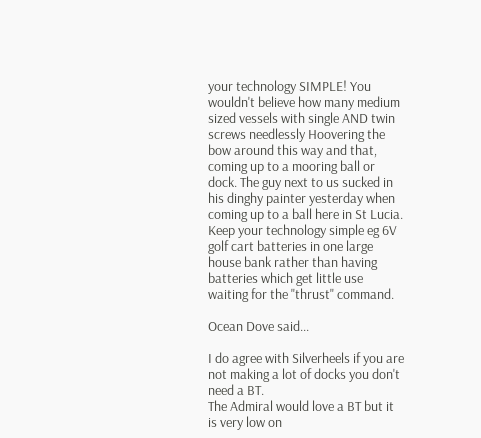your technology SIMPLE! You wouldn't believe how many medium sized vessels with single AND twin screws needlessly Hoovering the bow around this way and that, coming up to a mooring ball or dock. The guy next to us sucked in his dinghy painter yesterday when coming up to a ball here in St Lucia.
Keep your technology simple eg 6V golf cart batteries in one large house bank rather than having batteries which get little use waiting for the "thrust" command.

Ocean Dove said...

I do agree with Silverheels if you are not making a lot of docks you don't need a BT.
The Admiral would love a BT but it is very low on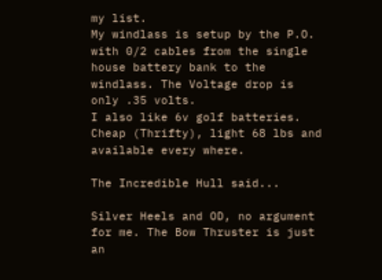my list.
My windlass is setup by the P.O. with 0/2 cables from the single house battery bank to the windlass. The Voltage drop is only .35 volts.
I also like 6v golf batteries. Cheap (Thrifty), light 68 lbs and available every where.

The Incredible Hull said...

Silver Heels and OD, no argument for me. The Bow Thruster is just an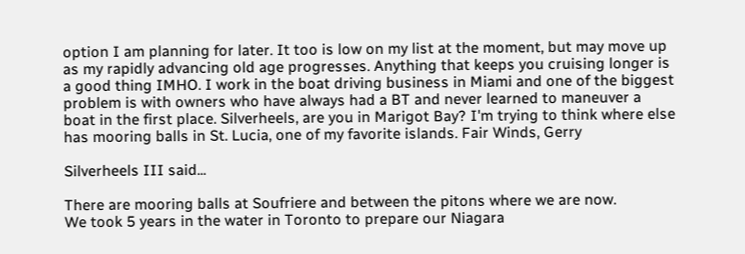option I am planning for later. It too is low on my list at the moment, but may move up as my rapidly advancing old age progresses. Anything that keeps you cruising longer is a good thing IMHO. I work in the boat driving business in Miami and one of the biggest problem is with owners who have always had a BT and never learned to maneuver a boat in the first place. Silverheels, are you in Marigot Bay? I'm trying to think where else has mooring balls in St. Lucia, one of my favorite islands. Fair Winds, Gerry

Silverheels III said...

There are mooring balls at Soufriere and between the pitons where we are now.
We took 5 years in the water in Toronto to prepare our Niagara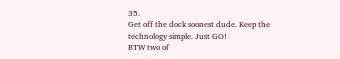35.
Get off the dock soonest dude. Keep the technology simple. Just GO!
BTW two of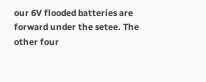our 6V flooded batteries are forward under the setee. The other four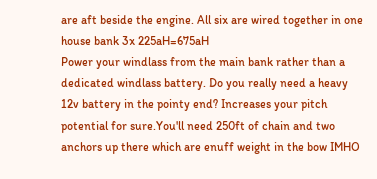are aft beside the engine. All six are wired together in one house bank 3x 225aH=675aH
Power your windlass from the main bank rather than a dedicated windlass battery. Do you really need a heavy 12v battery in the pointy end? Increases your pitch potential for sure.You'll need 250ft of chain and two anchors up there which are enuff weight in the bow IMHO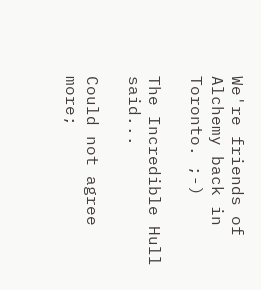We're friends of Alchemy back in Toronto. ;-)

The Incredible Hull said...

Could not agree more;